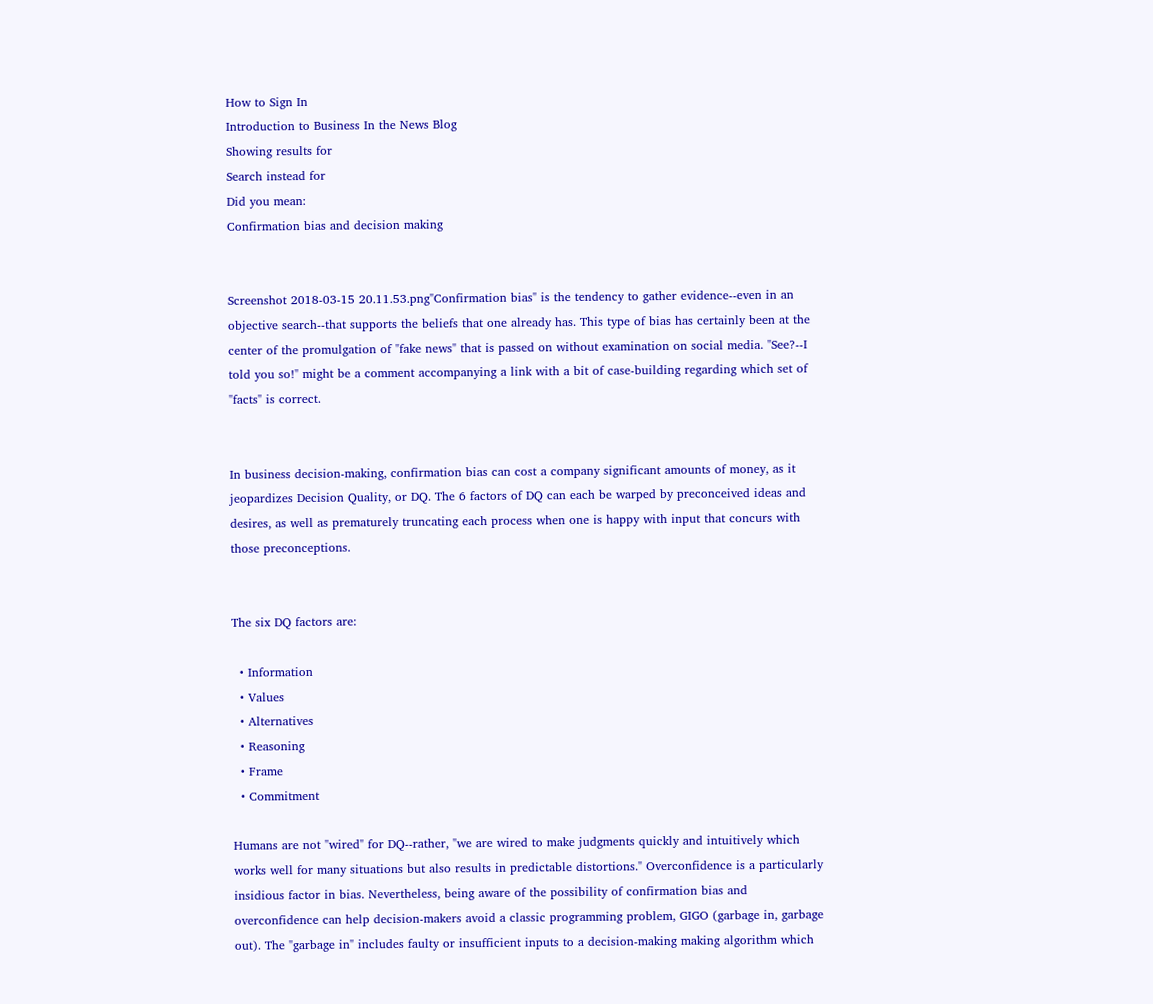How to Sign In
Introduction to Business In the News Blog
Showing results for
Search instead for
Did you mean:
Confirmation bias and decision making


Screenshot 2018-03-15 20.11.53.png"Confirmation bias" is the tendency to gather evidence--even in an objective search--that supports the beliefs that one already has. This type of bias has certainly been at the center of the promulgation of "fake news" that is passed on without examination on social media. "See?--I told you so!" might be a comment accompanying a link with a bit of case-building regarding which set of "facts" is correct.


In business decision-making, confirmation bias can cost a company significant amounts of money, as it jeopardizes Decision Quality, or DQ. The 6 factors of DQ can each be warped by preconceived ideas and desires, as well as prematurely truncating each process when one is happy with input that concurs with those preconceptions.


The six DQ factors are:

  • Information
  • Values
  • Alternatives
  • Reasoning
  • Frame
  • Commitment

Humans are not "wired" for DQ--rather, "we are wired to make judgments quickly and intuitively which works well for many situations but also results in predictable distortions." Overconfidence is a particularly insidious factor in bias. Nevertheless, being aware of the possibility of confirmation bias and overconfidence can help decision-makers avoid a classic programming problem, GIGO (garbage in, garbage out). The "garbage in" includes faulty or insufficient inputs to a decision-making making algorithm which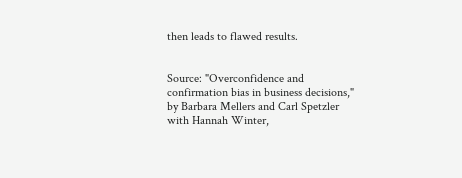then leads to flawed results.


Source: "Overconfidence and confirmation bias in business decisions," by Barbara Mellers and Carl Spetzler with Hannah Winter,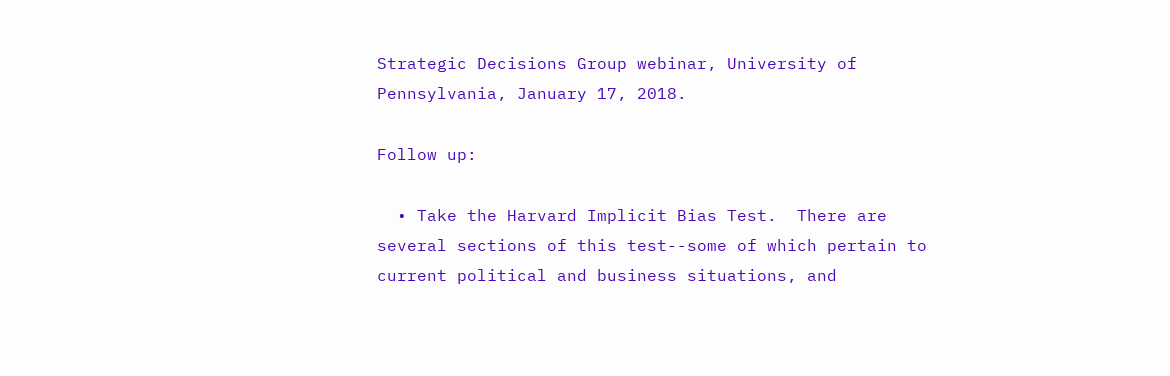Strategic Decisions Group webinar, University of Pennsylvania, January 17, 2018.

Follow up:

  • Take the Harvard Implicit Bias Test.  There are several sections of this test--some of which pertain to current political and business situations, and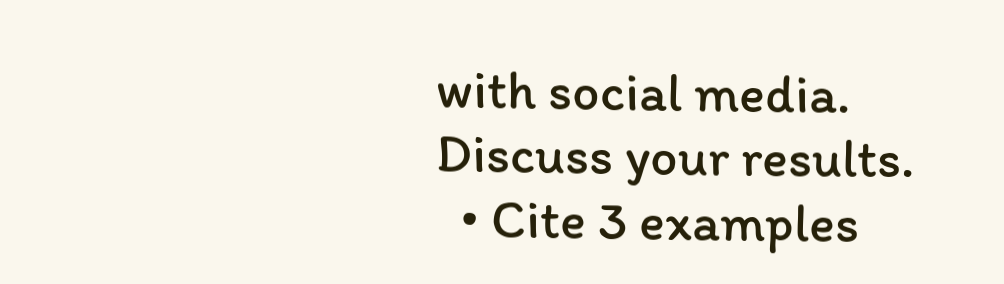with social media. Discuss your results.
  • Cite 3 examples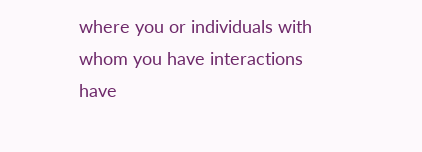where you or individuals with whom you have interactions have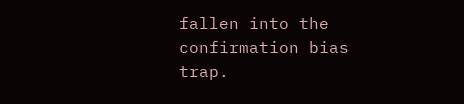fallen into the confirmation bias trap.